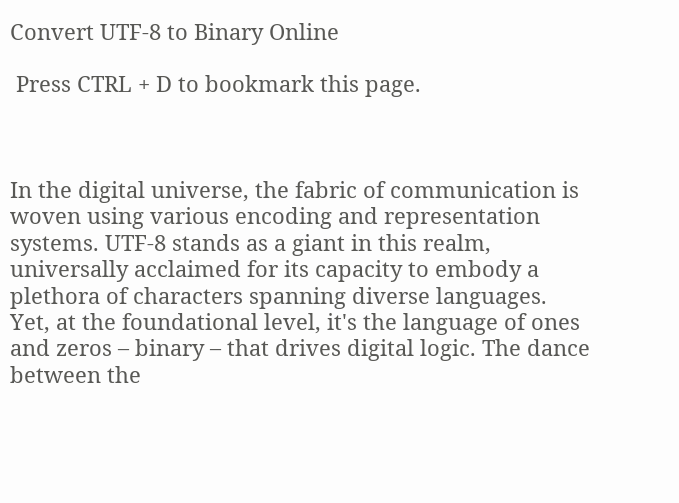Convert UTF-8 to Binary Online

 Press CTRL + D to bookmark this page.



In the digital universe, the fabric of communication is woven using various encoding and representation systems. UTF-8 stands as a giant in this realm, universally acclaimed for its capacity to embody a plethora of characters spanning diverse languages. Yet, at the foundational level, it's the language of ones and zeros – binary – that drives digital logic. The dance between the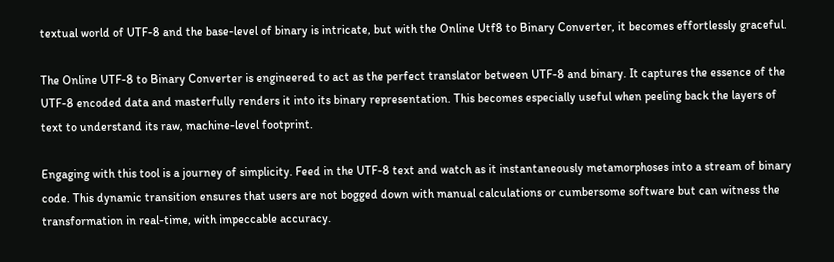textual world of UTF-8 and the base-level of binary is intricate, but with the Online Utf8 to Binary Converter, it becomes effortlessly graceful.

The Online UTF-8 to Binary Converter is engineered to act as the perfect translator between UTF-8 and binary. It captures the essence of the UTF-8 encoded data and masterfully renders it into its binary representation. This becomes especially useful when peeling back the layers of text to understand its raw, machine-level footprint.

Engaging with this tool is a journey of simplicity. Feed in the UTF-8 text and watch as it instantaneously metamorphoses into a stream of binary code. This dynamic transition ensures that users are not bogged down with manual calculations or cumbersome software but can witness the transformation in real-time, with impeccable accuracy.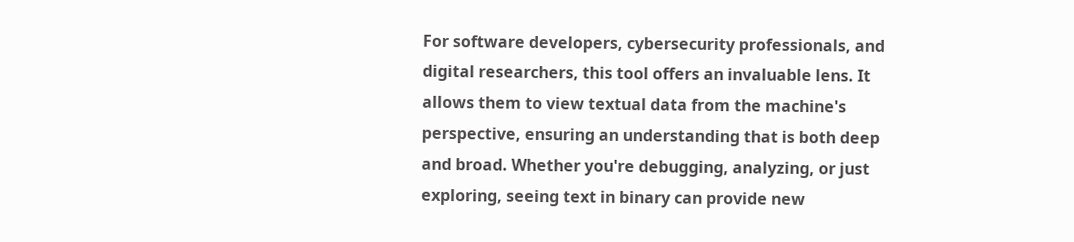For software developers, cybersecurity professionals, and digital researchers, this tool offers an invaluable lens. It allows them to view textual data from the machine's perspective, ensuring an understanding that is both deep and broad. Whether you're debugging, analyzing, or just exploring, seeing text in binary can provide new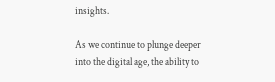insights.

As we continue to plunge deeper into the digital age, the ability to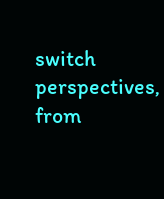switch perspectives, from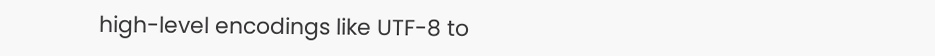high-level encodings like UTF-8 to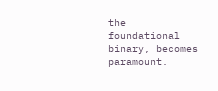the foundational binary, becomes paramount.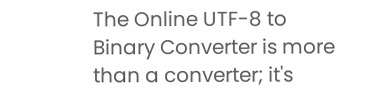The Online UTF-8 to Binary Converter is more than a converter; it's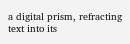a digital prism, refracting text into its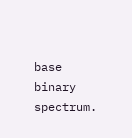base binary spectrum.